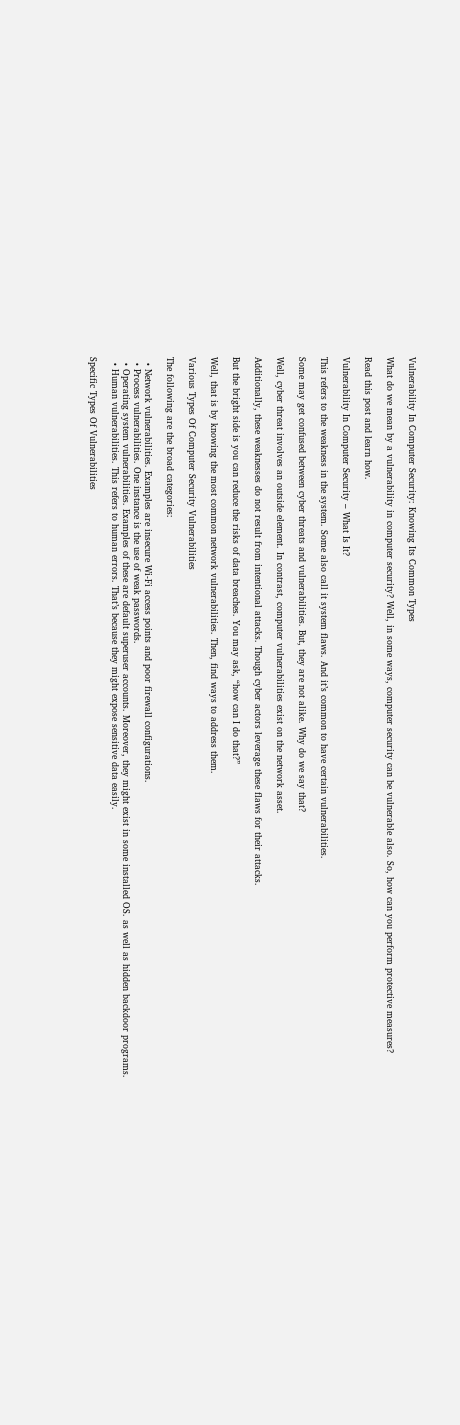Vulnerability In Computer Security: Knowing Its Common Types

What do we mean by a vulnerability in computer security? Well, in some ways, computer security can be vulnerable also. So, how can you perform protective measures?

Read this post and learn how.

Vulnerability In Computer Security – What Is It?

This refers to the weakness in the system. Some also call it system flaws. And it’s common to have certain vulnerabilities.

Some may get confused between cyber threats and vulnerabilities. But, they are not alike. Why do we say that?

Well, cyber threat involves an outside element. In contrast, computer vulnerabilities exist on the network asset.

Additionally, these weaknesses do not result from intentional attacks. Though cyber actors leverage these flaws for their attacks.

But the bright side is you can reduce the risks of data breaches. You may ask, “how can I do that?”

Well, that is by knowing the most common network vulnerabilities. Then, find ways to address them.

Various Types Of Computer Security Vulnerabilities

The following are the broad categories:

  • Network vulnerabilities. Examples are insecure Wi-Fi access points and poor firewall configurations.
  • Process vulnerabilities. One instance is the use of weak passwords.
  • Operating system vulnerabilities. Examples of these are default superuser accounts. Moreover, they might exist in some installed OS. as well as hidden backdoor programs.
  • Human vulnerabilities. This refers to human errors. That’s because they might expose sensitive data easily.

Specific Types Of Vulnerabilities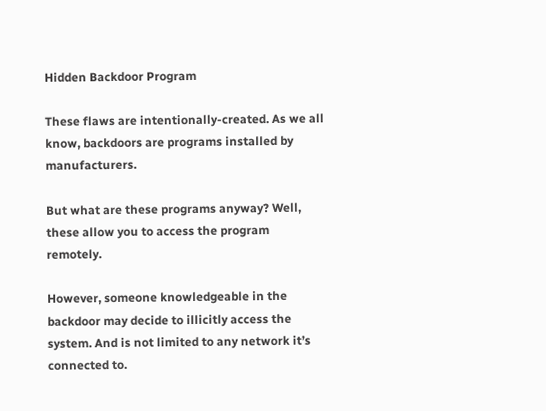Hidden Backdoor Program

These flaws are intentionally-created. As we all know, backdoors are programs installed by manufacturers.

But what are these programs anyway? Well, these allow you to access the program remotely.

However, someone knowledgeable in the backdoor may decide to illicitly access the system. And is not limited to any network it’s connected to.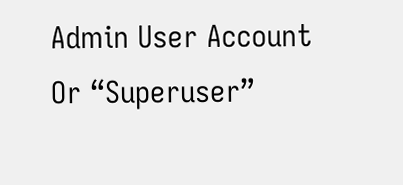Admin User Account Or “Superuser”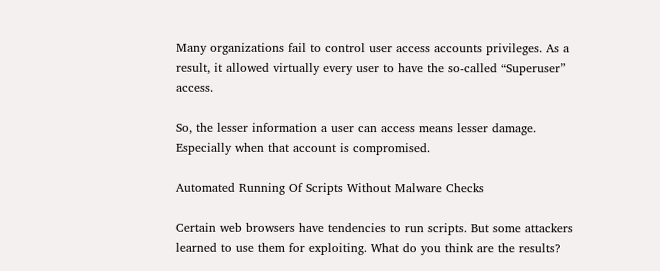Many organizations fail to control user access accounts privileges. As a result, it allowed virtually every user to have the so-called “Superuser” access.

So, the lesser information a user can access means lesser damage. Especially when that account is compromised.

Automated Running Of Scripts Without Malware Checks

Certain web browsers have tendencies to run scripts. But some attackers learned to use them for exploiting. What do you think are the results?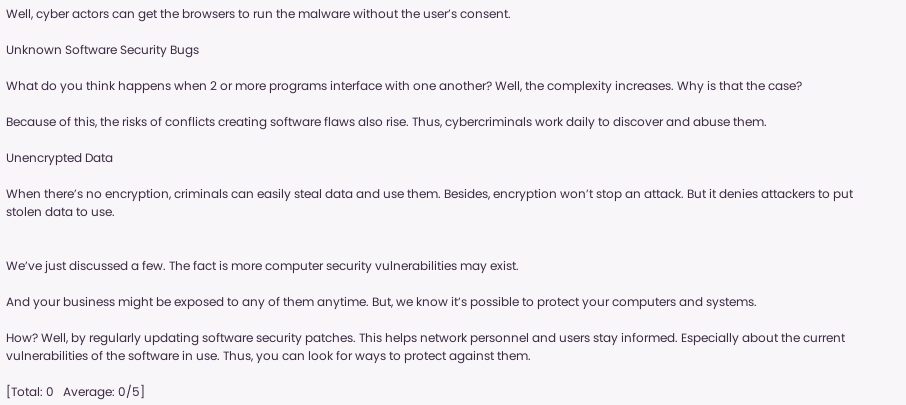Well, cyber actors can get the browsers to run the malware without the user’s consent.

Unknown Software Security Bugs

What do you think happens when 2 or more programs interface with one another? Well, the complexity increases. Why is that the case?

Because of this, the risks of conflicts creating software flaws also rise. Thus, cybercriminals work daily to discover and abuse them.

Unencrypted Data

When there’s no encryption, criminals can easily steal data and use them. Besides, encryption won’t stop an attack. But it denies attackers to put stolen data to use.


We’ve just discussed a few. The fact is more computer security vulnerabilities may exist.

And your business might be exposed to any of them anytime. But, we know it’s possible to protect your computers and systems.

How? Well, by regularly updating software security patches. This helps network personnel and users stay informed. Especially about the current vulnerabilities of the software in use. Thus, you can look for ways to protect against them.

[Total: 0   Average: 0/5]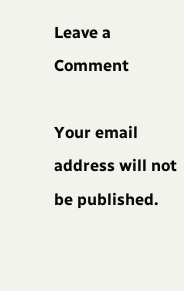Leave a Comment

Your email address will not be published.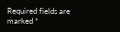Required fields are marked *